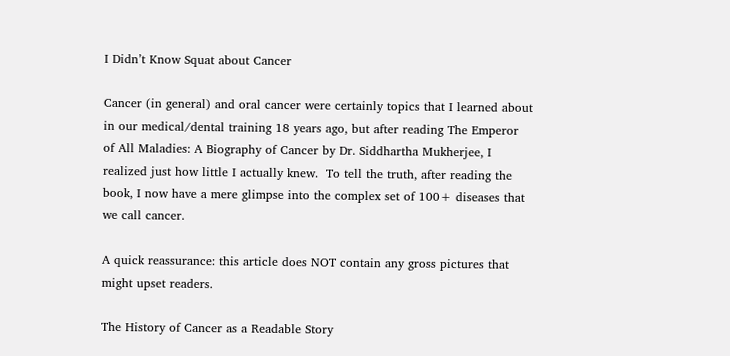I Didn’t Know Squat about Cancer

Cancer (in general) and oral cancer were certainly topics that I learned about in our medical/dental training 18 years ago, but after reading The Emperor of All Maladies: A Biography of Cancer by Dr. Siddhartha Mukherjee, I realized just how little I actually knew.  To tell the truth, after reading the book, I now have a mere glimpse into the complex set of 100+ diseases that we call cancer.

A quick reassurance: this article does NOT contain any gross pictures that might upset readers.

The History of Cancer as a Readable Story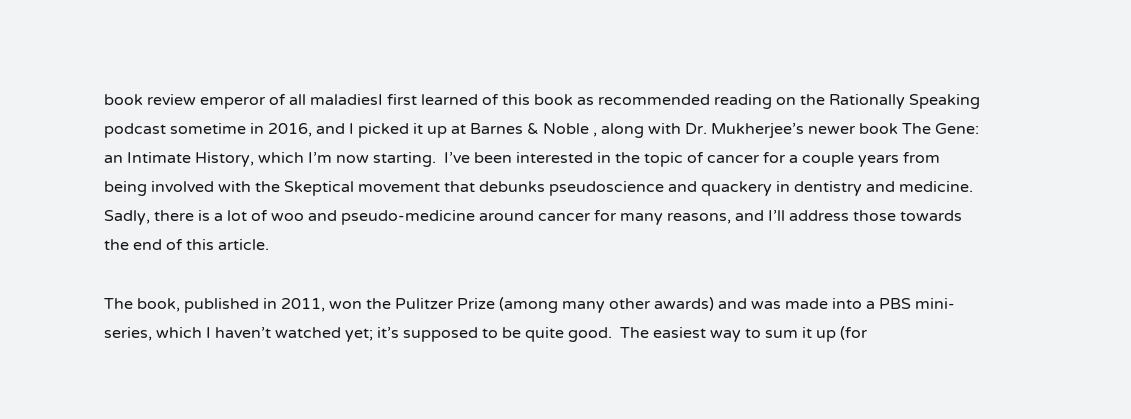book review emperor of all maladiesI first learned of this book as recommended reading on the Rationally Speaking podcast sometime in 2016, and I picked it up at Barnes & Noble , along with Dr. Mukherjee’s newer book The Gene: an Intimate History, which I’m now starting.  I’ve been interested in the topic of cancer for a couple years from being involved with the Skeptical movement that debunks pseudoscience and quackery in dentistry and medicine.  Sadly, there is a lot of woo and pseudo-medicine around cancer for many reasons, and I’ll address those towards the end of this article.

The book, published in 2011, won the Pulitzer Prize (among many other awards) and was made into a PBS mini-series, which I haven’t watched yet; it’s supposed to be quite good.  The easiest way to sum it up (for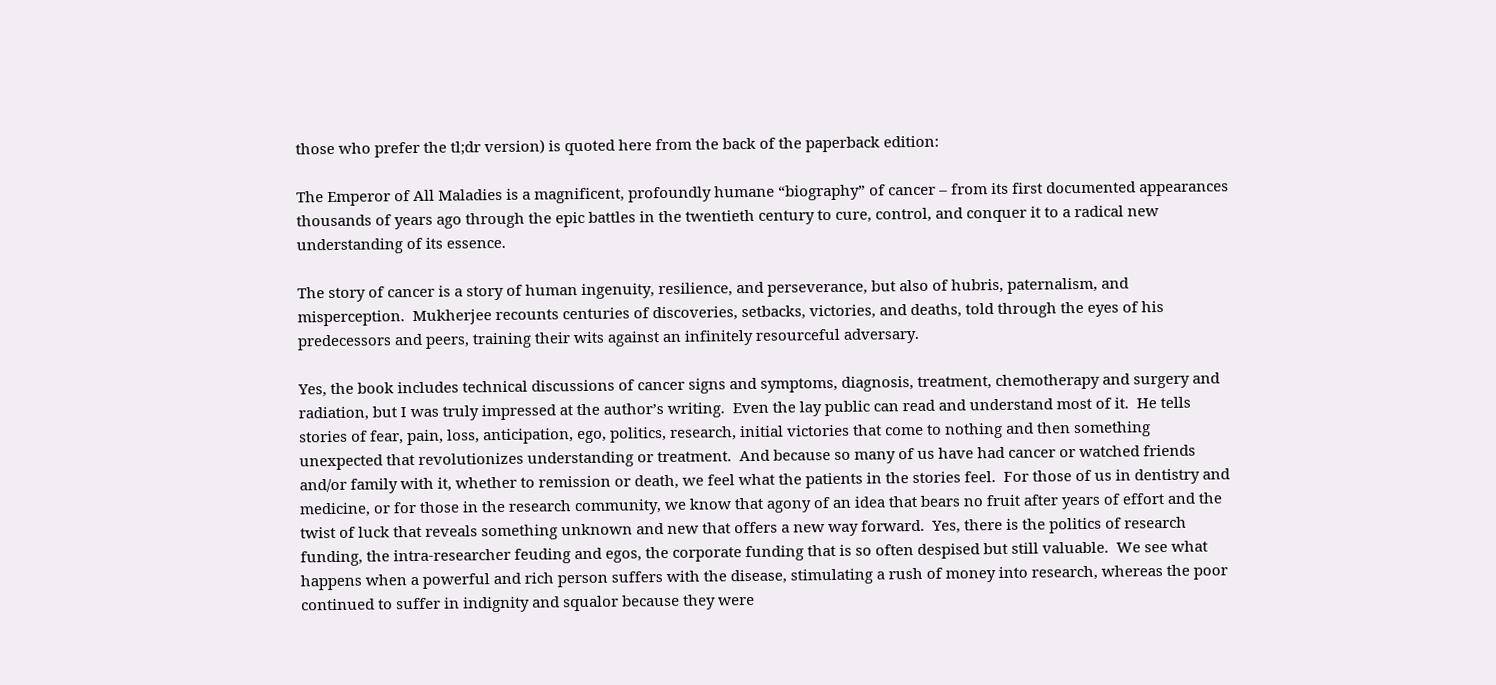those who prefer the tl;dr version) is quoted here from the back of the paperback edition:

The Emperor of All Maladies is a magnificent, profoundly humane “biography” of cancer – from its first documented appearances thousands of years ago through the epic battles in the twentieth century to cure, control, and conquer it to a radical new understanding of its essence.

The story of cancer is a story of human ingenuity, resilience, and perseverance, but also of hubris, paternalism, and misperception.  Mukherjee recounts centuries of discoveries, setbacks, victories, and deaths, told through the eyes of his predecessors and peers, training their wits against an infinitely resourceful adversary.

Yes, the book includes technical discussions of cancer signs and symptoms, diagnosis, treatment, chemotherapy and surgery and radiation, but I was truly impressed at the author’s writing.  Even the lay public can read and understand most of it.  He tells stories of fear, pain, loss, anticipation, ego, politics, research, initial victories that come to nothing and then something unexpected that revolutionizes understanding or treatment.  And because so many of us have had cancer or watched friends and/or family with it, whether to remission or death, we feel what the patients in the stories feel.  For those of us in dentistry and medicine, or for those in the research community, we know that agony of an idea that bears no fruit after years of effort and the twist of luck that reveals something unknown and new that offers a new way forward.  Yes, there is the politics of research funding, the intra-researcher feuding and egos, the corporate funding that is so often despised but still valuable.  We see what happens when a powerful and rich person suffers with the disease, stimulating a rush of money into research, whereas the poor continued to suffer in indignity and squalor because they were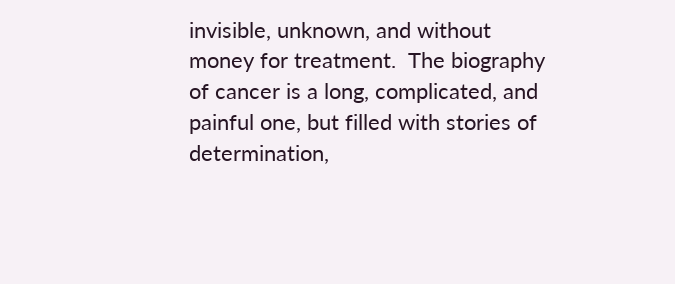invisible, unknown, and without money for treatment.  The biography of cancer is a long, complicated, and painful one, but filled with stories of determination,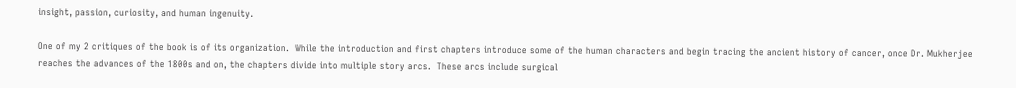insight, passion, curiosity, and human ingenuity.

One of my 2 critiques of the book is of its organization.  While the introduction and first chapters introduce some of the human characters and begin tracing the ancient history of cancer, once Dr. Mukherjee reaches the advances of the 1800s and on, the chapters divide into multiple story arcs.  These arcs include surgical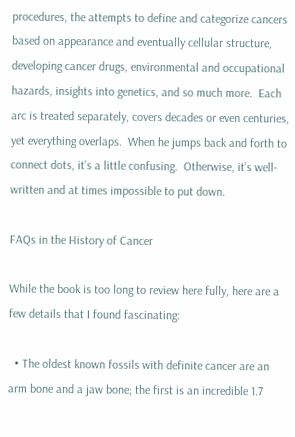procedures, the attempts to define and categorize cancers based on appearance and eventually cellular structure, developing cancer drugs, environmental and occupational hazards, insights into genetics, and so much more.  Each arc is treated separately, covers decades or even centuries, yet everything overlaps.  When he jumps back and forth to connect dots, it’s a little confusing.  Otherwise, it’s well-written and at times impossible to put down.

FAQs in the History of Cancer

While the book is too long to review here fully, here are a few details that I found fascinating:

  • The oldest known fossils with definite cancer are an arm bone and a jaw bone; the first is an incredible 1.7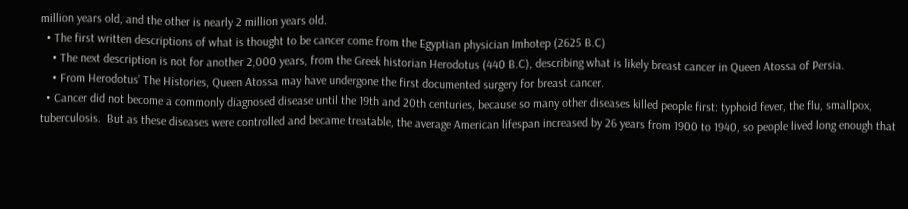million years old, and the other is nearly 2 million years old.
  • The first written descriptions of what is thought to be cancer come from the Egyptian physician Imhotep (2625 B.C)
    • The next description is not for another 2,000 years, from the Greek historian Herodotus (440 B.C), describing what is likely breast cancer in Queen Atossa of Persia.
    • From Herodotus’ The Histories, Queen Atossa may have undergone the first documented surgery for breast cancer.
  • Cancer did not become a commonly diagnosed disease until the 19th and 20th centuries, because so many other diseases killed people first: typhoid fever, the flu, smallpox, tuberculosis.  But as these diseases were controlled and became treatable, the average American lifespan increased by 26 years from 1900 to 1940, so people lived long enough that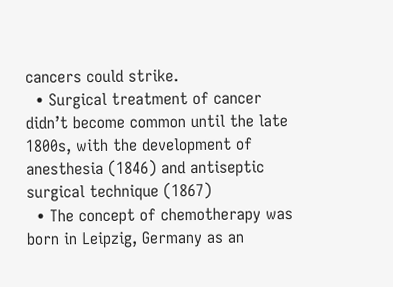cancers could strike.
  • Surgical treatment of cancer didn’t become common until the late 1800s, with the development of anesthesia (1846) and antiseptic surgical technique (1867)
  • The concept of chemotherapy was born in Leipzig, Germany as an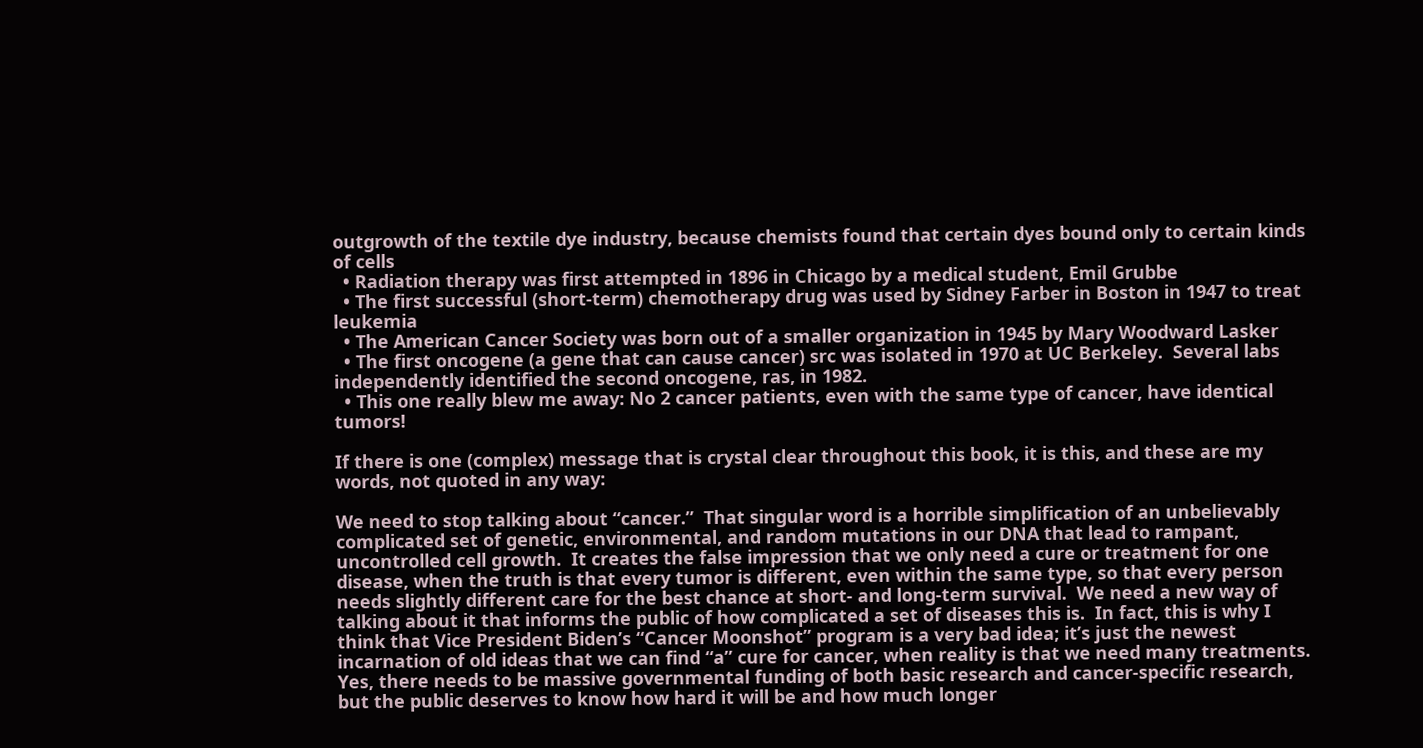outgrowth of the textile dye industry, because chemists found that certain dyes bound only to certain kinds of cells
  • Radiation therapy was first attempted in 1896 in Chicago by a medical student, Emil Grubbe
  • The first successful (short-term) chemotherapy drug was used by Sidney Farber in Boston in 1947 to treat leukemia
  • The American Cancer Society was born out of a smaller organization in 1945 by Mary Woodward Lasker
  • The first oncogene (a gene that can cause cancer) src was isolated in 1970 at UC Berkeley.  Several labs independently identified the second oncogene, ras, in 1982.
  • This one really blew me away: No 2 cancer patients, even with the same type of cancer, have identical tumors!

If there is one (complex) message that is crystal clear throughout this book, it is this, and these are my words, not quoted in any way:

We need to stop talking about “cancer.”  That singular word is a horrible simplification of an unbelievably complicated set of genetic, environmental, and random mutations in our DNA that lead to rampant, uncontrolled cell growth.  It creates the false impression that we only need a cure or treatment for one disease, when the truth is that every tumor is different, even within the same type, so that every person needs slightly different care for the best chance at short- and long-term survival.  We need a new way of talking about it that informs the public of how complicated a set of diseases this is.  In fact, this is why I think that Vice President Biden’s “Cancer Moonshot” program is a very bad idea; it’s just the newest incarnation of old ideas that we can find “a” cure for cancer, when reality is that we need many treatments.  Yes, there needs to be massive governmental funding of both basic research and cancer-specific research, but the public deserves to know how hard it will be and how much longer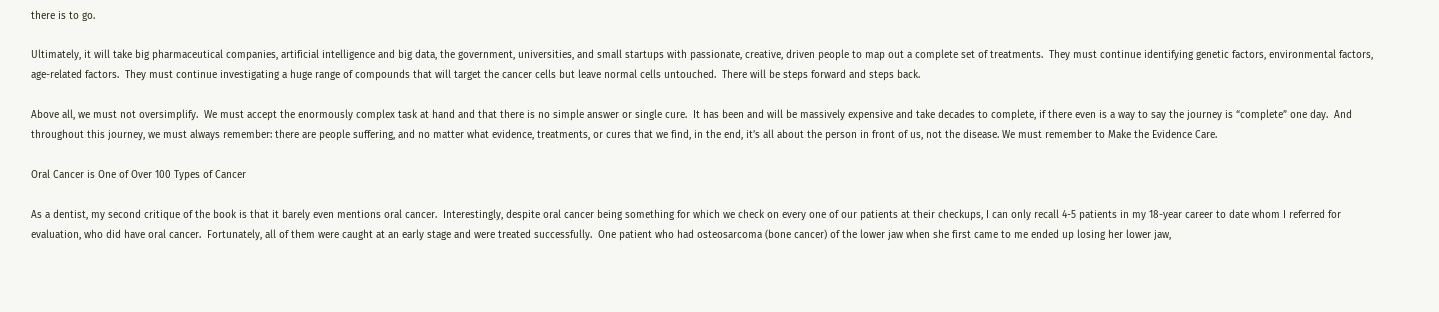there is to go.

Ultimately, it will take big pharmaceutical companies, artificial intelligence and big data, the government, universities, and small startups with passionate, creative, driven people to map out a complete set of treatments.  They must continue identifying genetic factors, environmental factors, age-related factors.  They must continue investigating a huge range of compounds that will target the cancer cells but leave normal cells untouched.  There will be steps forward and steps back.

Above all, we must not oversimplify.  We must accept the enormously complex task at hand and that there is no simple answer or single cure.  It has been and will be massively expensive and take decades to complete, if there even is a way to say the journey is “complete” one day.  And throughout this journey, we must always remember: there are people suffering, and no matter what evidence, treatments, or cures that we find, in the end, it’s all about the person in front of us, not the disease. We must remember to Make the Evidence Care.

Oral Cancer is One of Over 100 Types of Cancer

As a dentist, my second critique of the book is that it barely even mentions oral cancer.  Interestingly, despite oral cancer being something for which we check on every one of our patients at their checkups, I can only recall 4-5 patients in my 18-year career to date whom I referred for evaluation, who did have oral cancer.  Fortunately, all of them were caught at an early stage and were treated successfully.  One patient who had osteosarcoma (bone cancer) of the lower jaw when she first came to me ended up losing her lower jaw,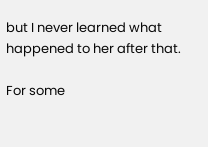but I never learned what happened to her after that.

For some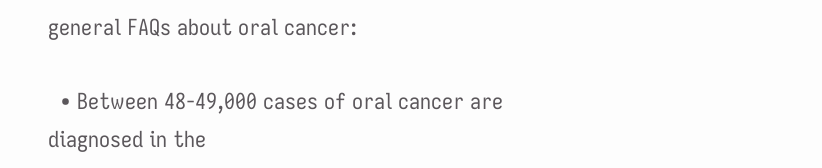general FAQs about oral cancer:

  • Between 48-49,000 cases of oral cancer are diagnosed in the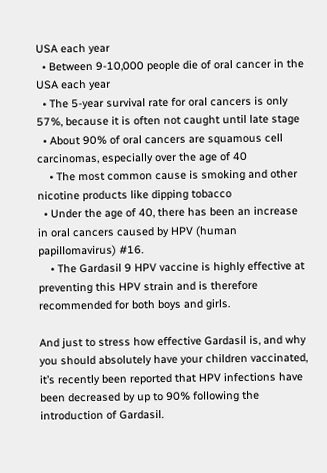USA each year
  • Between 9-10,000 people die of oral cancer in the USA each year
  • The 5-year survival rate for oral cancers is only 57%, because it is often not caught until late stage
  • About 90% of oral cancers are squamous cell carcinomas, especially over the age of 40
    • The most common cause is smoking and other nicotine products like dipping tobacco
  • Under the age of 40, there has been an increase in oral cancers caused by HPV (human papillomavirus) #16.
    • The Gardasil 9 HPV vaccine is highly effective at preventing this HPV strain and is therefore recommended for both boys and girls.

And just to stress how effective Gardasil is, and why you should absolutely have your children vaccinated, it’s recently been reported that HPV infections have been decreased by up to 90% following the introduction of Gardasil.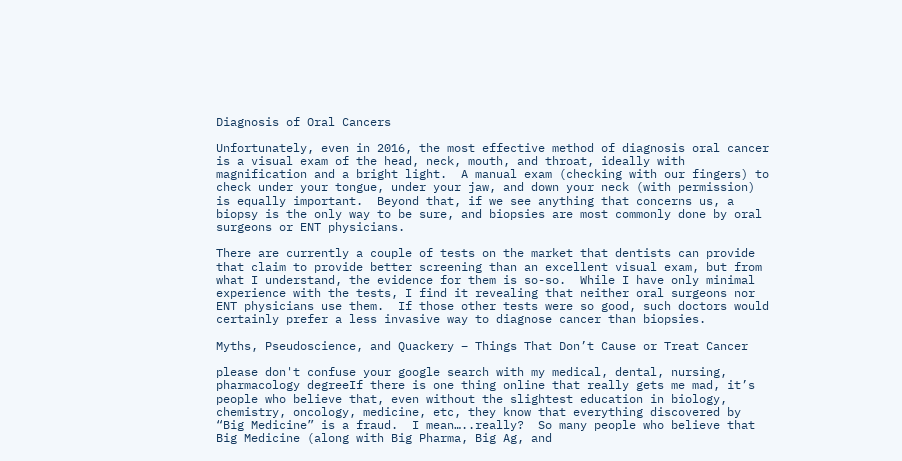Diagnosis of Oral Cancers

Unfortunately, even in 2016, the most effective method of diagnosis oral cancer is a visual exam of the head, neck, mouth, and throat, ideally with magnification and a bright light.  A manual exam (checking with our fingers) to check under your tongue, under your jaw, and down your neck (with permission) is equally important.  Beyond that, if we see anything that concerns us, a biopsy is the only way to be sure, and biopsies are most commonly done by oral surgeons or ENT physicians.

There are currently a couple of tests on the market that dentists can provide that claim to provide better screening than an excellent visual exam, but from what I understand, the evidence for them is so-so.  While I have only minimal experience with the tests, I find it revealing that neither oral surgeons nor ENT physicians use them.  If those other tests were so good, such doctors would certainly prefer a less invasive way to diagnose cancer than biopsies.

Myths, Pseudoscience, and Quackery – Things That Don’t Cause or Treat Cancer

please don't confuse your google search with my medical, dental, nursing, pharmacology degreeIf there is one thing online that really gets me mad, it’s people who believe that, even without the slightest education in biology, chemistry, oncology, medicine, etc, they know that everything discovered by “Big Medicine” is a fraud.  I mean…..really?  So many people who believe that Big Medicine (along with Big Pharma, Big Ag, and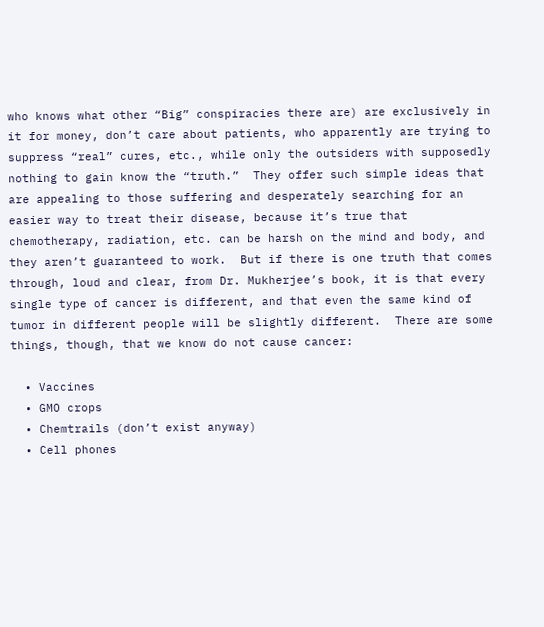who knows what other “Big” conspiracies there are) are exclusively in it for money, don’t care about patients, who apparently are trying to suppress “real” cures, etc., while only the outsiders with supposedly nothing to gain know the “truth.”  They offer such simple ideas that are appealing to those suffering and desperately searching for an easier way to treat their disease, because it’s true that chemotherapy, radiation, etc. can be harsh on the mind and body, and they aren’t guaranteed to work.  But if there is one truth that comes through, loud and clear, from Dr. Mukherjee’s book, it is that every single type of cancer is different, and that even the same kind of tumor in different people will be slightly different.  There are some things, though, that we know do not cause cancer:

  • Vaccines
  • GMO crops
  • Chemtrails (don’t exist anyway)
  • Cell phones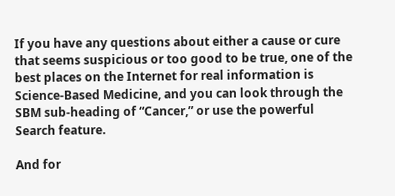If you have any questions about either a cause or cure that seems suspicious or too good to be true, one of the best places on the Internet for real information is Science-Based Medicine, and you can look through the SBM sub-heading of “Cancer,” or use the powerful Search feature.

And for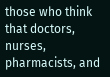those who think that doctors, nurses, pharmacists, and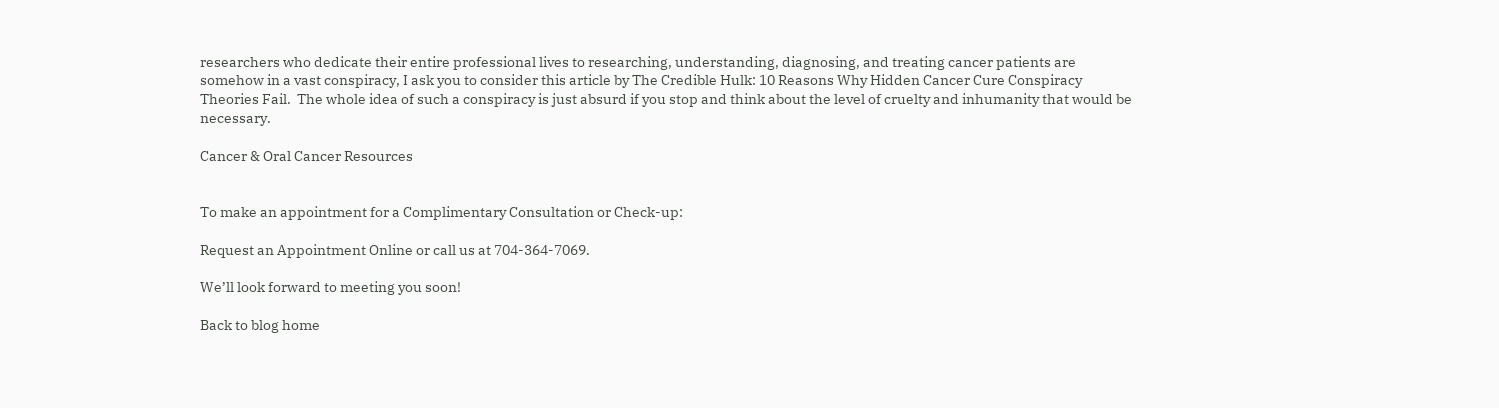researchers who dedicate their entire professional lives to researching, understanding, diagnosing, and treating cancer patients are somehow in a vast conspiracy, I ask you to consider this article by The Credible Hulk: 10 Reasons Why Hidden Cancer Cure Conspiracy Theories Fail.  The whole idea of such a conspiracy is just absurd if you stop and think about the level of cruelty and inhumanity that would be necessary.

Cancer & Oral Cancer Resources


To make an appointment for a Complimentary Consultation or Check-up:

Request an Appointment Online or call us at 704-364-7069.

We’ll look forward to meeting you soon!

Back to blog home